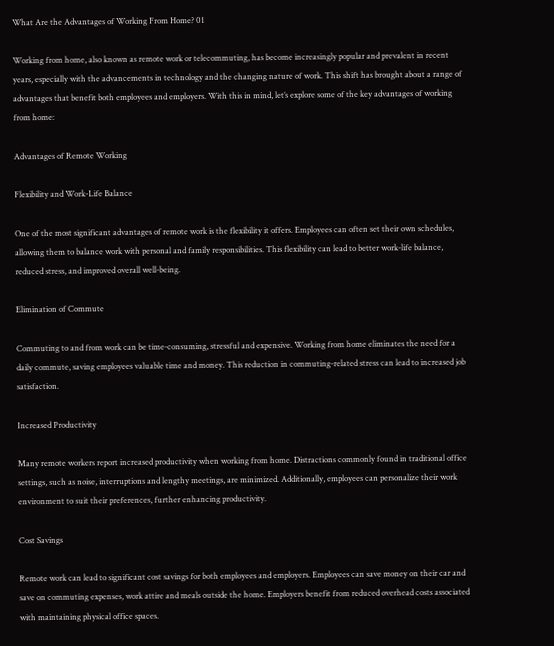What Are the Advantages of Working From Home? 01

Working from home, also known as remote work or telecommuting, has become increasingly popular and prevalent in recent years, especially with the advancements in technology and the changing nature of work. This shift has brought about a range of advantages that benefit both employees and employers. With this in mind, let’s explore some of the key advantages of working from home:

Advantages of Remote Working

Flexibility and Work-Life Balance

One of the most significant advantages of remote work is the flexibility it offers. Employees can often set their own schedules, allowing them to balance work with personal and family responsibilities. This flexibility can lead to better work-life balance, reduced stress, and improved overall well-being.

Elimination of Commute

Commuting to and from work can be time-consuming, stressful and expensive. Working from home eliminates the need for a daily commute, saving employees valuable time and money. This reduction in commuting-related stress can lead to increased job satisfaction.

Increased Productivity

Many remote workers report increased productivity when working from home. Distractions commonly found in traditional office settings, such as noise, interruptions and lengthy meetings, are minimized. Additionally, employees can personalize their work environment to suit their preferences, further enhancing productivity.

Cost Savings

Remote work can lead to significant cost savings for both employees and employers. Employees can save money on their car and save on commuting expenses, work attire and meals outside the home. Employers benefit from reduced overhead costs associated with maintaining physical office spaces.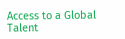Access to a Global Talent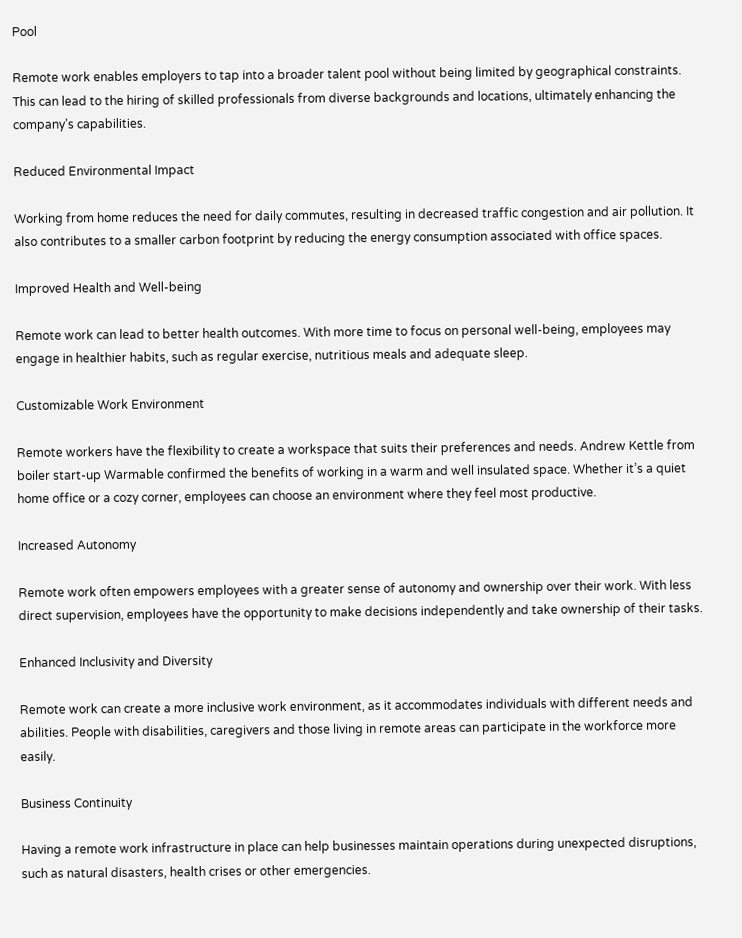Pool

Remote work enables employers to tap into a broader talent pool without being limited by geographical constraints. This can lead to the hiring of skilled professionals from diverse backgrounds and locations, ultimately enhancing the company’s capabilities.

Reduced Environmental Impact

Working from home reduces the need for daily commutes, resulting in decreased traffic congestion and air pollution. It also contributes to a smaller carbon footprint by reducing the energy consumption associated with office spaces.

Improved Health and Well-being

Remote work can lead to better health outcomes. With more time to focus on personal well-being, employees may engage in healthier habits, such as regular exercise, nutritious meals and adequate sleep.

Customizable Work Environment

Remote workers have the flexibility to create a workspace that suits their preferences and needs. Andrew Kettle from boiler start-up Warmable confirmed the benefits of working in a warm and well insulated space. Whether it’s a quiet home office or a cozy corner, employees can choose an environment where they feel most productive.

Increased Autonomy

Remote work often empowers employees with a greater sense of autonomy and ownership over their work. With less direct supervision, employees have the opportunity to make decisions independently and take ownership of their tasks.

Enhanced Inclusivity and Diversity

Remote work can create a more inclusive work environment, as it accommodates individuals with different needs and abilities. People with disabilities, caregivers and those living in remote areas can participate in the workforce more easily.

Business Continuity

Having a remote work infrastructure in place can help businesses maintain operations during unexpected disruptions, such as natural disasters, health crises or other emergencies.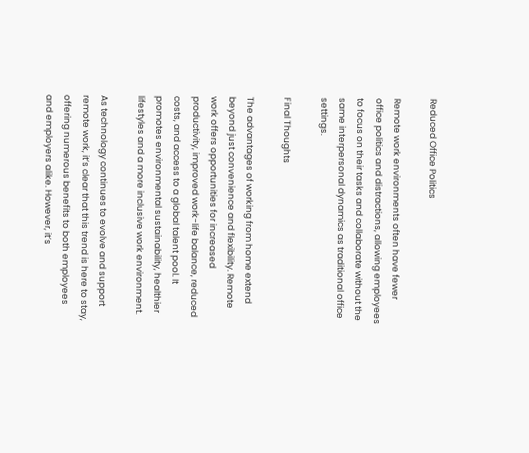Reduced Office Politics

Remote work environments often have fewer office politics and distractions, allowing employees to focus on their tasks and collaborate without the same interpersonal dynamics as traditional office settings.

Final Thoughts

The advantages of working from home extend beyond just convenience and flexibility. Remote work offers opportunities for increased productivity, improved work-life balance, reduced costs, and access to a global talent pool. It promotes environmental sustainability, healthier lifestyles and a more inclusive work environment.

As technology continues to evolve and support remote work, it’s clear that this trend is here to stay, offering numerous benefits to both employees and employers alike. However, it’s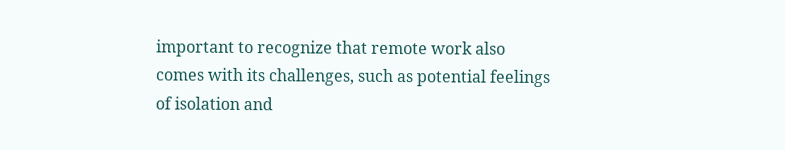important to recognize that remote work also comes with its challenges, such as potential feelings of isolation and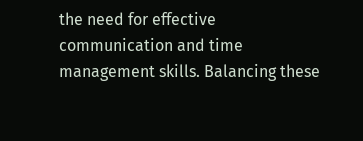the need for effective communication and time management skills. Balancing these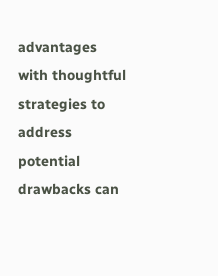advantages with thoughtful strategies to address potential drawbacks can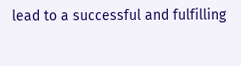lead to a successful and fulfilling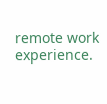remote work experience.